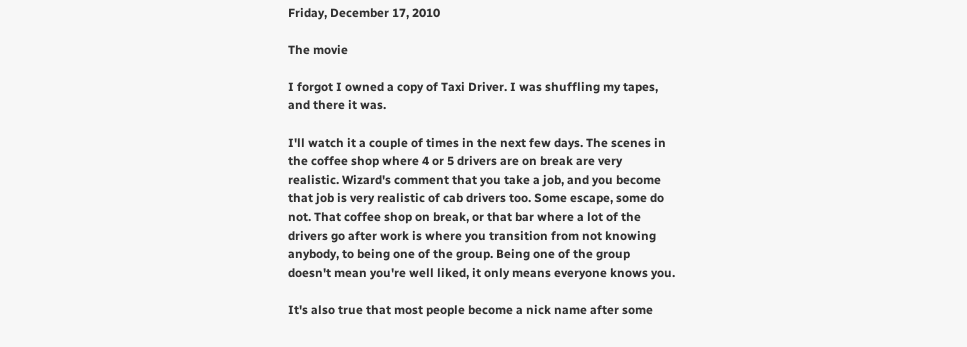Friday, December 17, 2010

The movie

I forgot I owned a copy of Taxi Driver. I was shuffling my tapes, and there it was.

I'll watch it a couple of times in the next few days. The scenes in the coffee shop where 4 or 5 drivers are on break are very realistic. Wizard's comment that you take a job, and you become that job is very realistic of cab drivers too. Some escape, some do not. That coffee shop on break, or that bar where a lot of the drivers go after work is where you transition from not knowing anybody, to being one of the group. Being one of the group doesn't mean you're well liked, it only means everyone knows you.

It's also true that most people become a nick name after some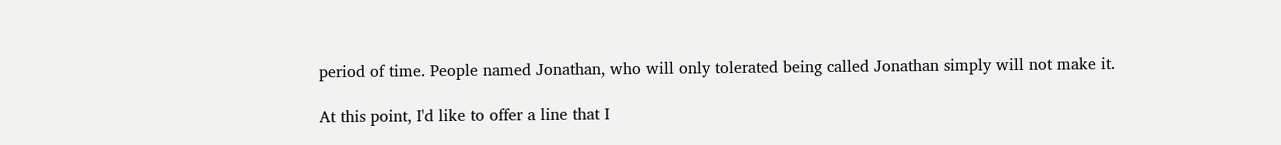period of time. People named Jonathan, who will only tolerated being called Jonathan simply will not make it.

At this point, I'd like to offer a line that I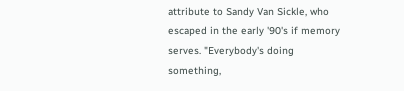attribute to Sandy Van Sickle, who escaped in the early '90's if memory serves. "Everybody's doing something,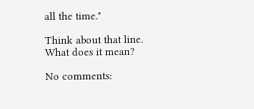all the time."

Think about that line. What does it mean?

No comments: